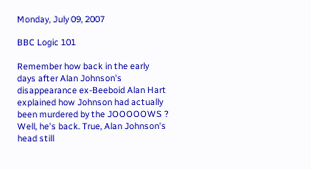Monday, July 09, 2007

BBC Logic 101

Remember how back in the early days after Alan Johnson's disappearance ex-Beeboid Alan Hart explained how Johnson had actually been murdered by the JOOOOOWS ? Well, he's back. True, Alan Johnson's head still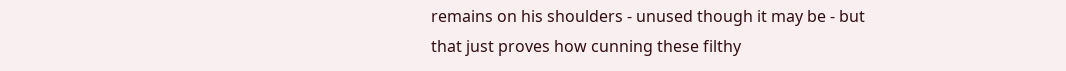remains on his shoulders - unused though it may be - but that just proves how cunning these filthy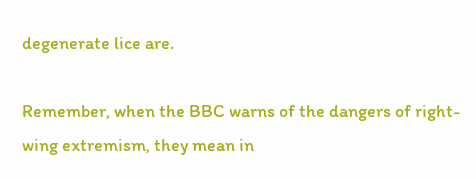degenerate lice are.

Remember, when the BBC warns of the dangers of right-wing extremism, they mean in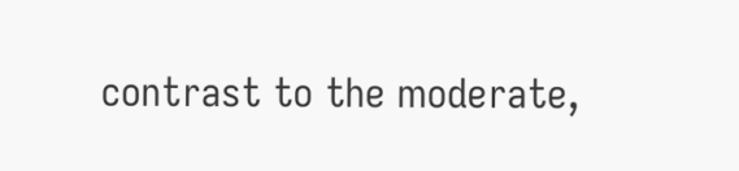contrast to the moderate,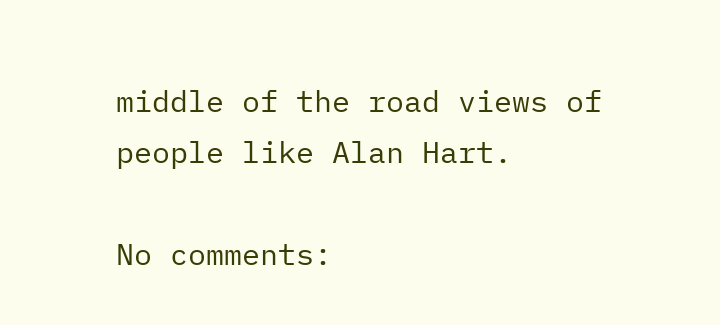middle of the road views of people like Alan Hart.

No comments: